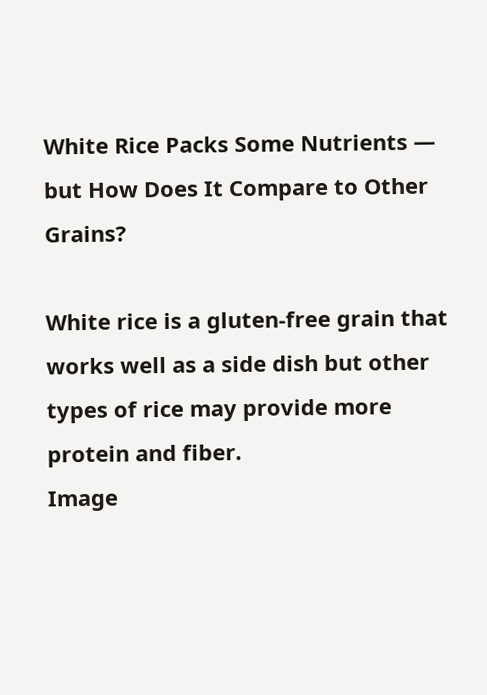White Rice Packs Some Nutrients — but How Does It Compare to Other Grains?

White rice is a gluten-free grain that works well as a side dish but other types of rice may provide more protein and fiber.
Image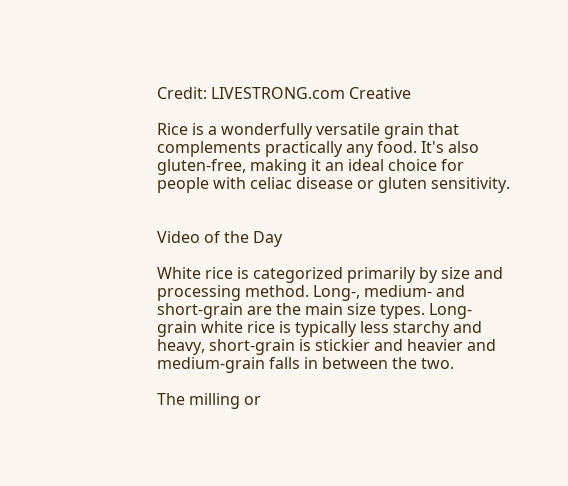Credit: LIVESTRONG.com Creative

Rice is a wonderfully versatile grain that complements practically any food. It's also gluten-free, making it an ideal choice for people with celiac disease or gluten sensitivity.


Video of the Day

White rice is categorized primarily by size and processing method. Long-, medium- and short-grain are the main size types. Long-grain white rice is typically less starchy and heavy, short-grain is stickier and heavier and medium-grain falls in between the two.

The milling or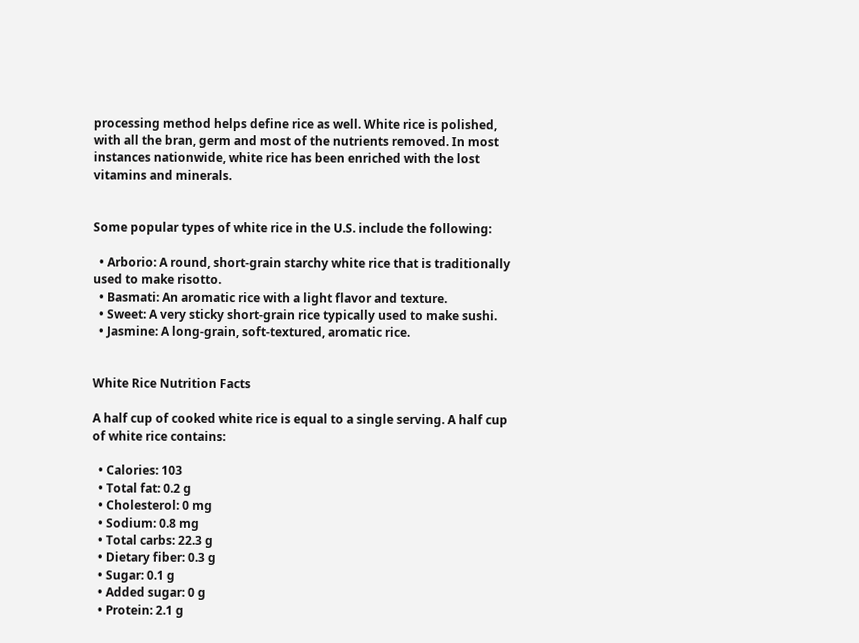processing method helps define rice as well. White rice is polished, with all the bran, germ and most of the nutrients removed. In most instances nationwide, white rice has been enriched with the lost vitamins and minerals.


Some popular types of white rice in the U.S. include the following:

  • Arborio: A round, short-grain starchy white rice that is traditionally used to make risotto.
  • Basmati: An aromatic rice with a light flavor and texture.
  • Sweet: A very sticky short-grain rice typically used to make sushi.
  • Jasmine: A long-grain, soft-textured, aromatic rice.


White Rice Nutrition Facts

A half cup of cooked white rice is equal to a single serving. A half cup of white rice contains:

  • Calories: 103
  • Total fat: 0.2 g
  • Cholesterol: 0 mg
  • Sodium: 0.8 mg
  • Total carbs: 22.3 g
  • Dietary fiber: 0.3 g
  • Sugar: 0.1 g
  • Added sugar: 0 g
  • Protein: 2.1 g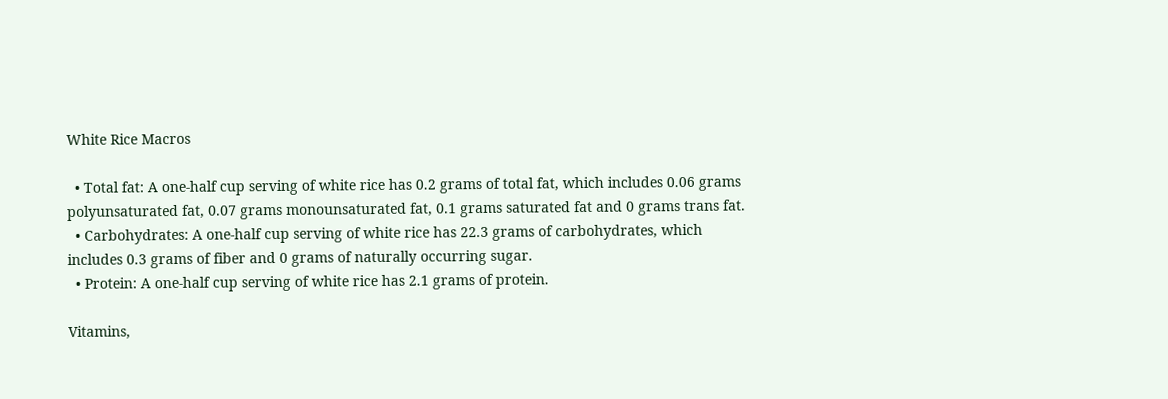White Rice Macros

  • Total fat: A one-half cup serving of white rice has 0.2 grams of total fat, which includes 0.06 grams polyunsaturated fat, 0.07 grams monounsaturated fat, 0.1 grams saturated fat and 0 grams trans fat.
  • Carbohydrates: A one-half cup serving of white rice has 22.3 grams of carbohydrates, which includes 0.3 grams of fiber and 0 grams of naturally occurring sugar.
  • Protein: A one-half cup serving of white rice has 2.1 grams of protein.

Vitamins,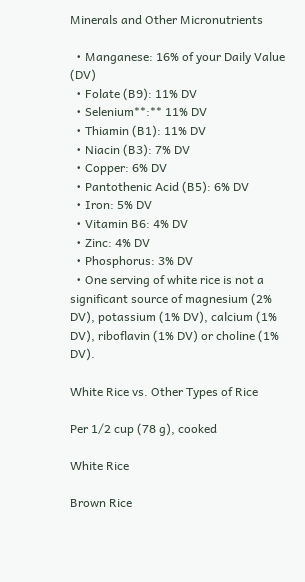Minerals and Other Micronutrients

  • Manganese: 16% of your Daily Value (DV)
  • Folate (B9): 11% DV
  • Selenium**:** 11% DV
  • Thiamin (B1): 11% DV
  • Niacin (B3): 7% DV
  • Copper: 6% DV
  • Pantothenic Acid (B5): 6% DV
  • Iron: 5% DV
  • Vitamin B6: 4% DV
  • Zinc: 4% DV
  • Phosphorus: 3% DV
  • One serving of white rice is not a significant source of magnesium (2% DV), potassium (1% DV), calcium (1% DV), riboflavin (1% DV) or choline (1% DV).

White Rice vs. Other Types of Rice

Per 1/2 cup (78 g), cooked

White Rice

Brown Rice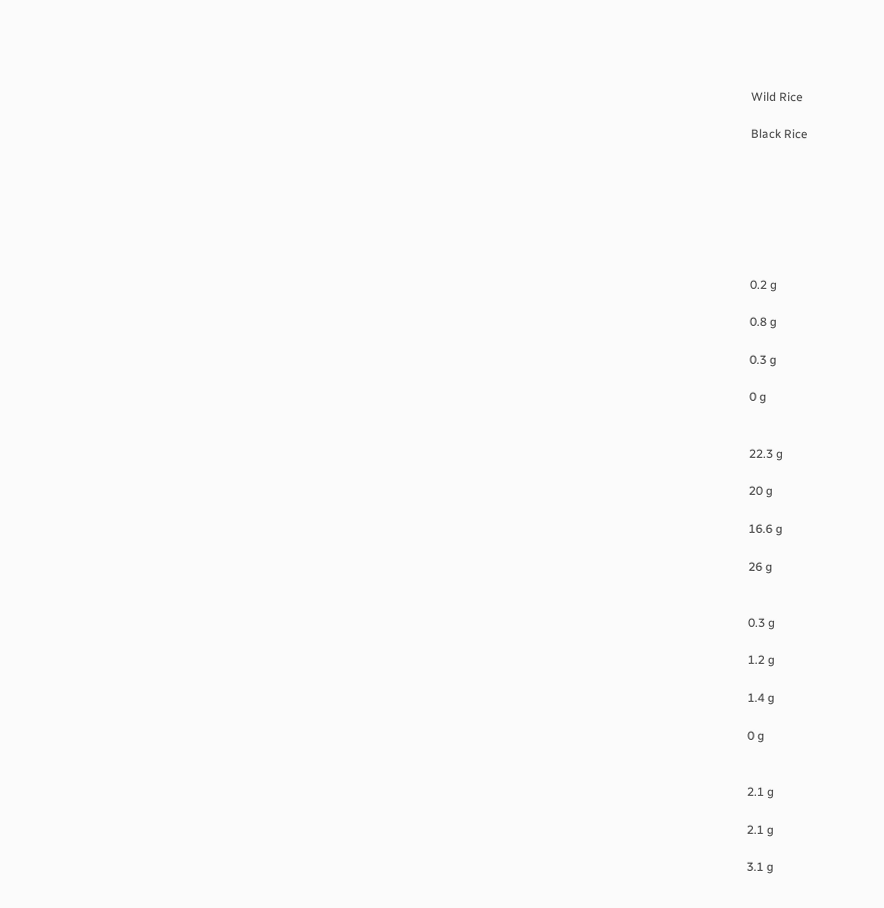Wild Rice

Black Rice







0.2 g

0.8 g

0.3 g

0 g


22.3 g

20 g

16.6 g

26 g


0.3 g

1.2 g

1.4 g

0 g


2.1 g

2.1 g

3.1 g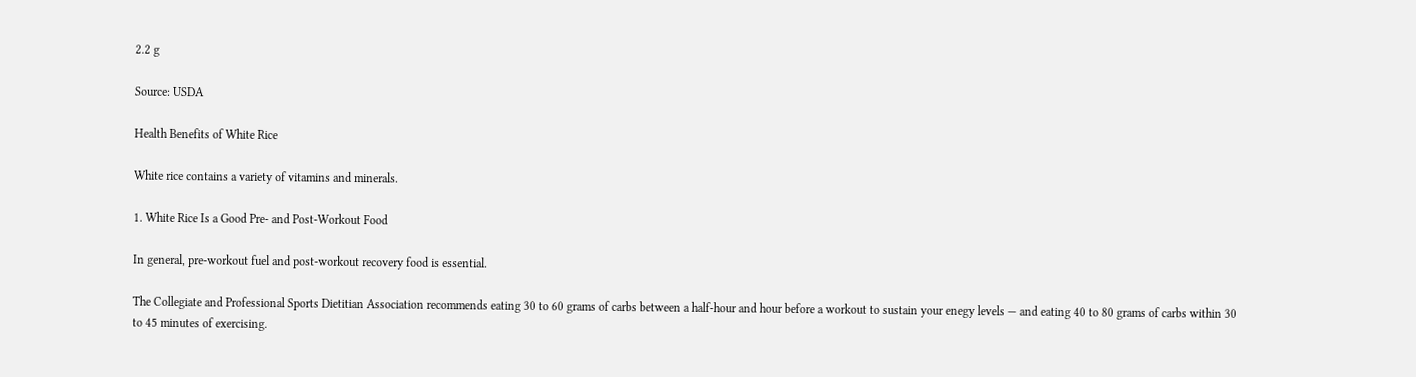2.2 g

Source: USDA

Health Benefits of White Rice

White rice contains a variety of vitamins and minerals.

1. White Rice Is a Good Pre- and Post-Workout Food

In general, pre-workout fuel and post-workout recovery food is essential.

The Collegiate and Professional Sports Dietitian Association recommends eating 30 to 60 grams of carbs between a half-hour and hour before a workout to sustain your enegy levels — and eating 40 to 80 grams of carbs within 30 to 45 minutes of exercising.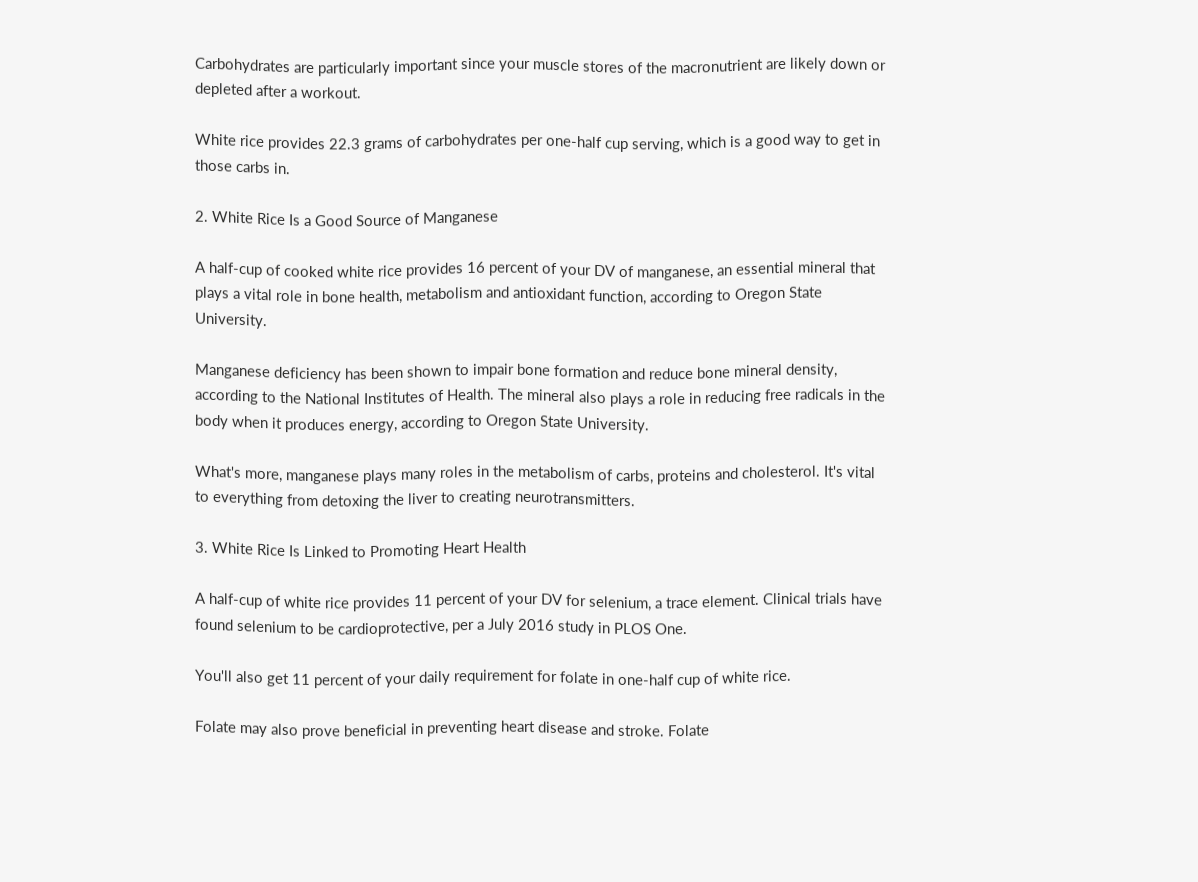Carbohydrates are particularly important since your muscle stores of the macronutrient are likely down or depleted after a workout.

White rice provides 22.3 grams of carbohydrates per one-half cup serving, which is a good way to get in those carbs in.

2. White Rice Is a Good Source of Manganese

A half-cup of cooked white rice provides 16 percent of your DV of manganese, an essential mineral that plays a vital role in bone health, metabolism and antioxidant function, according to Oregon State University.

Manganese deficiency has been shown to impair bone formation and reduce bone mineral density, according to the National Institutes of Health. The mineral also plays a role in reducing free radicals in the body when it produces energy, according to Oregon State University.

What's more, manganese plays many roles in the metabolism of carbs, proteins and cholesterol. It's vital to everything from detoxing the liver to creating neurotransmitters.

3. White Rice Is Linked to Promoting Heart Health

A half-cup of white rice provides 11 percent of your DV for selenium, a trace element. Clinical trials have found selenium to be cardioprotective, per a July 2016 study in PLOS One.

You'll also get 11 percent of your daily requirement for folate in one-half cup of white rice.

Folate may also prove beneficial in preventing heart disease and stroke. Folate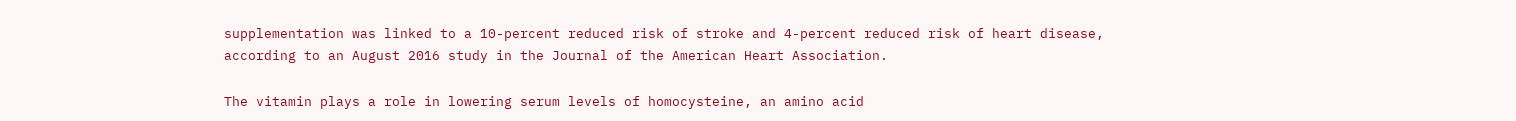supplementation was linked to a 10-percent reduced risk of stroke and 4-percent reduced risk of heart disease, according to an August 2016 study in the Journal of the American Heart Association.

The vitamin plays a role in lowering serum levels of homocysteine, an amino acid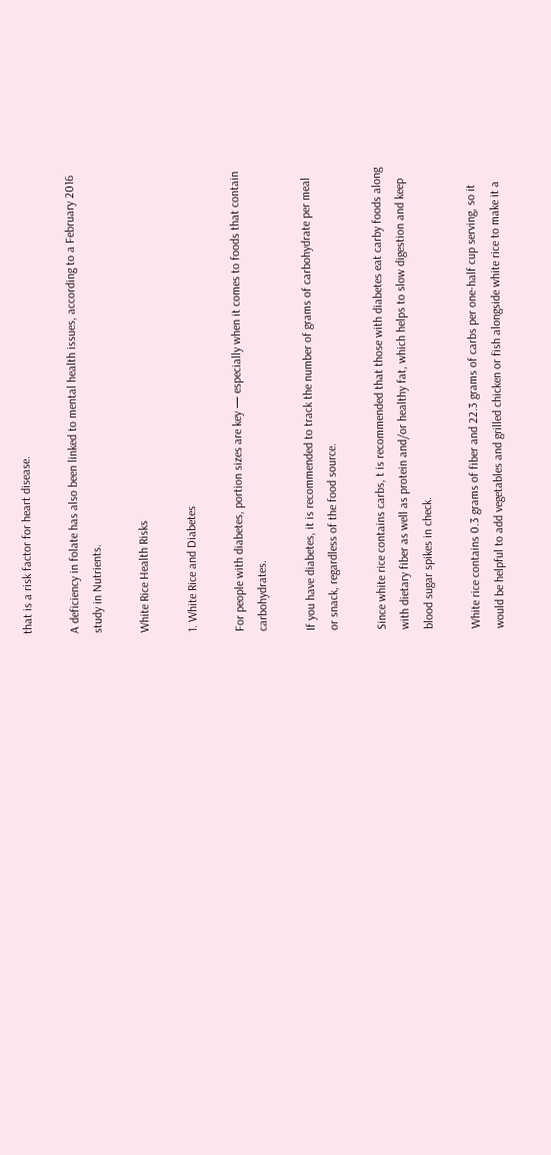that is a risk factor for heart disease.

A deficiency in folate has also been linked to mental health issues, according to a February 2016 study in Nutrients.

White Rice Health Risks

1. White Rice and Diabetes

For people with diabetes, portion sizes are key — especially when it comes to foods that contain carbohydrates.

If you have diabetes, it is recommended to track the number of grams of carbohydrate per meal or snack, regardless of the food source.

Since white rice contains carbs, t is recommended that those with diabetes eat carby foods along with dietary fiber as well as protein and/or healthy fat, which helps to slow digestion and keep blood sugar spikes in check.

White rice contains 0.3 grams of fiber and 22.3 grams of carbs per one-half cup serving, so it would be helpful to add vegetables and grilled chicken or fish alongside white rice to make it a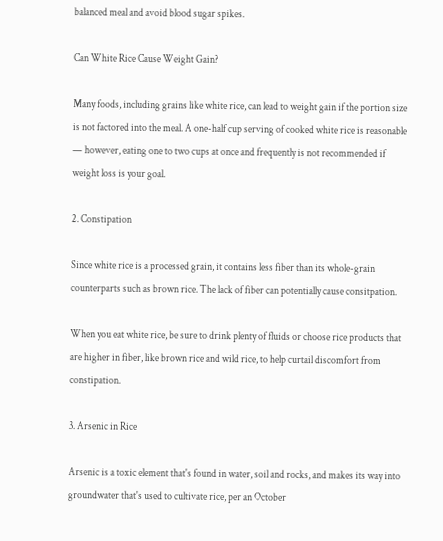balanced meal and avoid blood sugar spikes.

Can White Rice Cause Weight Gain?

Many foods, including grains like white rice, can lead to weight gain if the portion size is not factored into the meal. A one-half cup serving of cooked white rice is reasonable — however, eating one to two cups at once and frequently is not recommended if weight loss is your goal.

2. Constipation

Since white rice is a processed grain, it contains less fiber than its whole-grain counterparts such as brown rice. The lack of fiber can potentially cause consitpation.

When you eat white rice, be sure to drink plenty of fluids or choose rice products that are higher in fiber, like brown rice and wild rice, to help curtail discomfort from constipation.

3. Arsenic in Rice

Arsenic is a toxic element that's found in water, soil and rocks, and makes its way into groundwater that's used to cultivate rice, per an October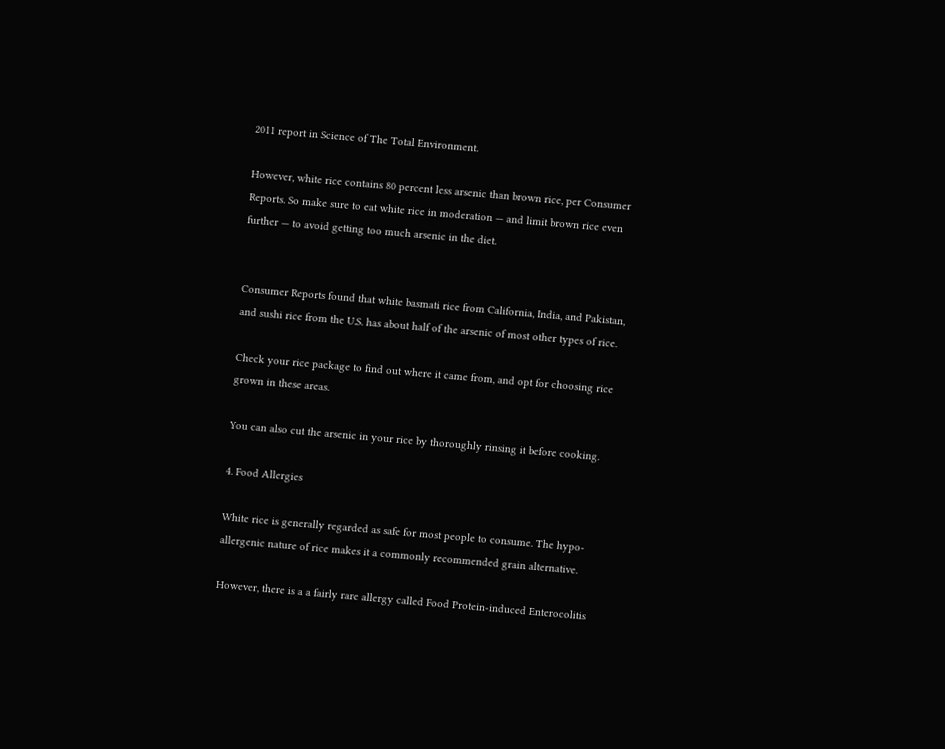2011 report in Science of The Total Environment.

However, white rice contains 80 percent less arsenic than brown rice, per Consumer Reports. So make sure to eat white rice in moderation — and limit brown rice even further — to avoid getting too much arsenic in the diet.


Consumer Reports found that white basmati rice from California, India, and Pakistan, and sushi rice from the U.S. has about half of the arsenic of most other types of rice.

Check your rice package to find out where it came from, and opt for choosing rice grown in these areas.

You can also cut the arsenic in your rice by thoroughly rinsing it before cooking.

4. Food Allergies

White rice is generally regarded as safe for most people to consume. The hypo-allergenic nature of rice makes it a commonly recommended grain alternative.

However, there is a a fairly rare allergy called Food Protein-induced Enterocolitis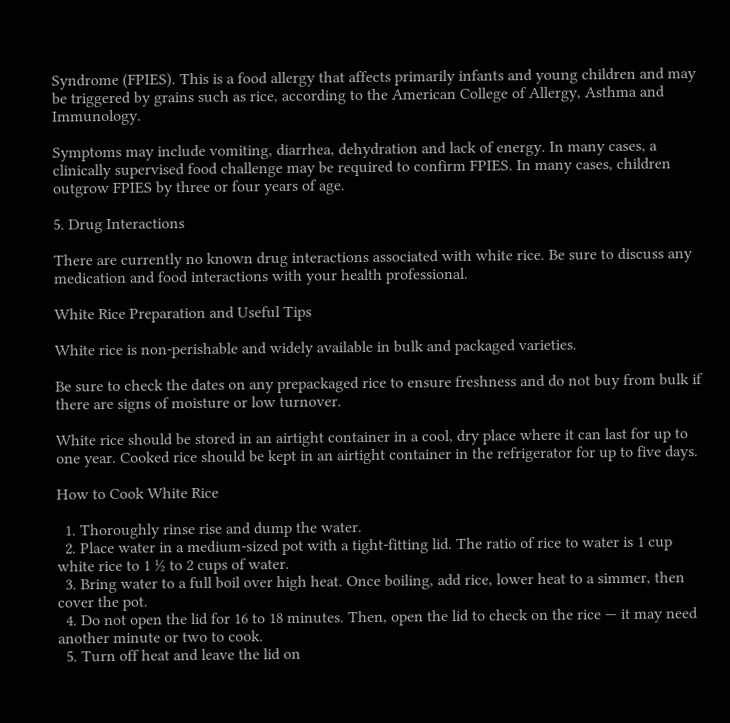Syndrome (FPIES). This is a food allergy that affects primarily infants and young children and may be triggered by grains such as rice, according to the American College of Allergy, Asthma and Immunology.

Symptoms may include vomiting, diarrhea, dehydration and lack of energy. In many cases, a clinically supervised food challenge may be required to confirm FPIES. In many cases, children outgrow FPIES by three or four years of age.

5. Drug Interactions

There are currently no known drug interactions associated with white rice. Be sure to discuss any medication and food interactions with your health professional.

White Rice Preparation and Useful Tips

White rice is non-perishable and widely available in bulk and packaged varieties.

Be sure to check the dates on any prepackaged rice to ensure freshness and do not buy from bulk if there are signs of moisture or low turnover.

White rice should be stored in an airtight container in a cool, dry place where it can last for up to one year. Cooked rice should be kept in an airtight container in the refrigerator for up to five days.

How to Cook White Rice

  1. Thoroughly rinse rise and dump the water.
  2. Place water in a medium-sized pot with a tight-fitting lid. The ratio of rice to water is 1 cup white rice to 1 ½ to 2 cups of water.
  3. Bring water to a full boil over high heat. Once boiling, add rice, lower heat to a simmer, then cover the pot.
  4. Do not open the lid for 16 to 18 minutes. Then, open the lid to check on the rice — it may need another minute or two to cook.
  5. Turn off heat and leave the lid on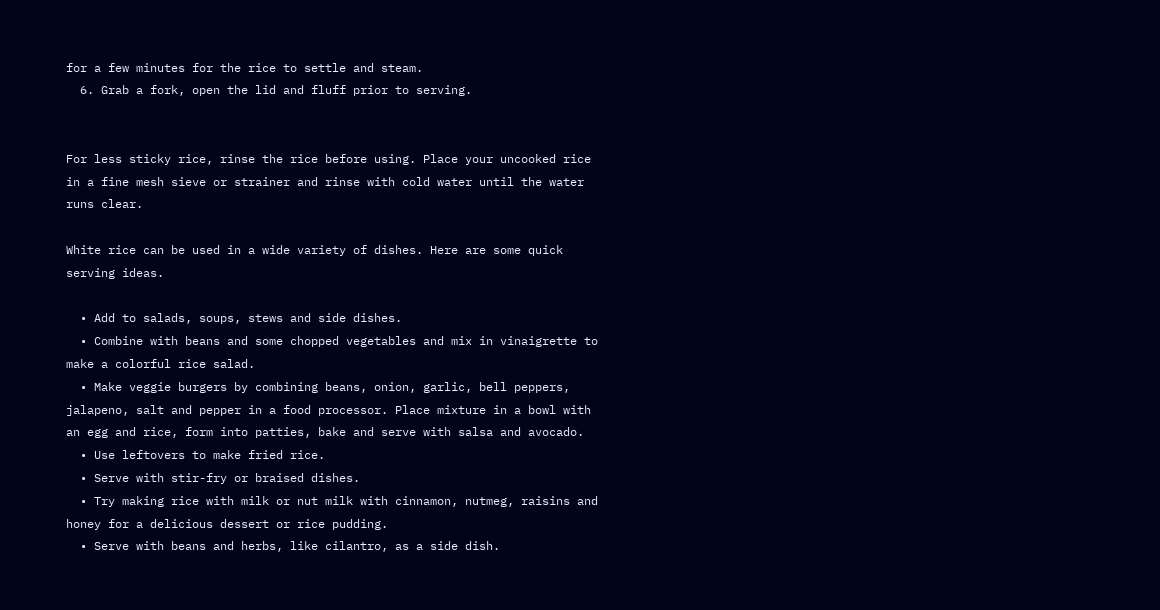for a few minutes for the rice to settle and steam.
  6. Grab a fork, open the lid and fluff prior to serving.


For less sticky rice, rinse the rice before using. Place your uncooked rice in a fine mesh sieve or strainer and rinse with cold water until the water runs clear.

White rice can be used in a wide variety of dishes. Here are some quick serving ideas.

  • Add to salads, soups, stews and side dishes.
  • Combine with beans and some chopped vegetables and mix in vinaigrette to make a colorful rice salad.
  • Make veggie burgers by combining beans, onion, garlic, bell peppers, jalapeno, salt and pepper in a food processor. Place mixture in a bowl with an egg and rice, form into patties, bake and serve with salsa and avocado.
  • Use leftovers to make fried rice.
  • Serve with stir-fry or braised dishes.
  • Try making rice with milk or nut milk with cinnamon, nutmeg, raisins and honey for a delicious dessert or rice pudding.
  • Serve with beans and herbs, like cilantro, as a side dish.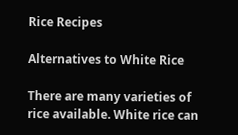Rice Recipes

Alternatives to White Rice

There are many varieties of rice available. White rice can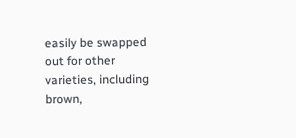easily be swapped out for other varieties, including brown,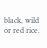black, wild or red rice.